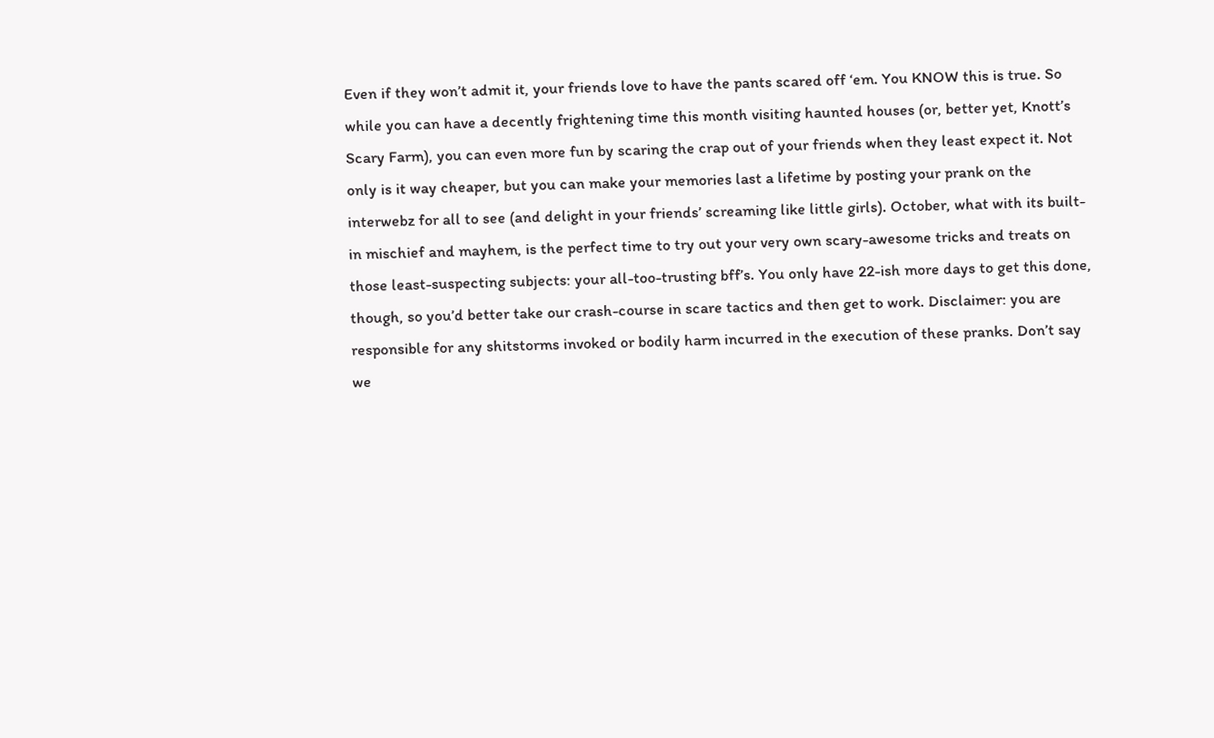Even if they won’t admit it, your friends love to have the pants scared off ‘em. You KNOW this is true. So while you can have a decently frightening time this month visiting haunted houses (or, better yet, Knott’s Scary Farm), you can even more fun by scaring the crap out of your friends when they least expect it. Not only is it way cheaper, but you can make your memories last a lifetime by posting your prank on the interwebz for all to see (and delight in your friends’ screaming like little girls). October, what with its built-in mischief and mayhem, is the perfect time to try out your very own scary-awesome tricks and treats on those least-suspecting subjects: your all-too-trusting bff’s. You only have 22-ish more days to get this done, though, so you’d better take our crash-course in scare tactics and then get to work. Disclaimer: you are responsible for any shitstorms invoked or bodily harm incurred in the execution of these pranks. Don’t say we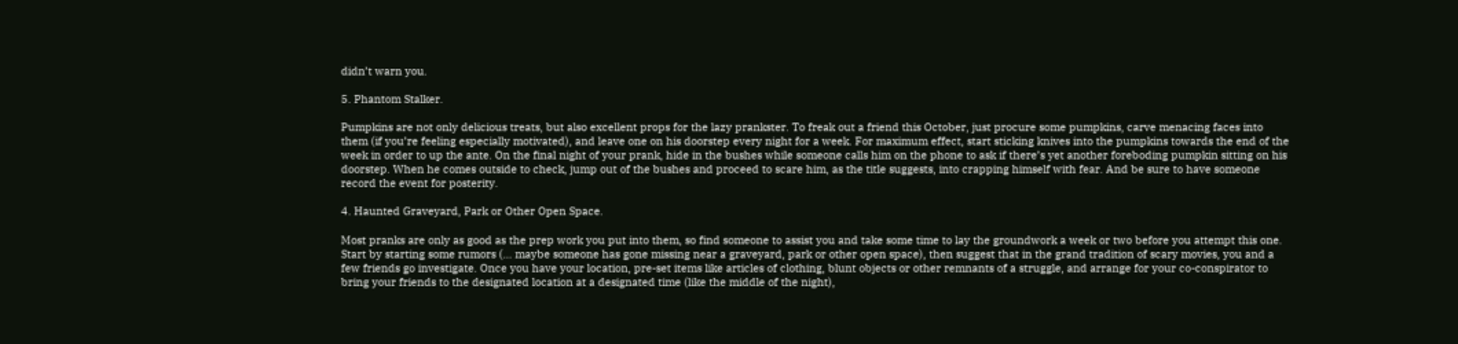didn’t warn you.

5. Phantom Stalker.

Pumpkins are not only delicious treats, but also excellent props for the lazy prankster. To freak out a friend this October, just procure some pumpkins, carve menacing faces into them (if you’re feeling especially motivated), and leave one on his doorstep every night for a week. For maximum effect, start sticking knives into the pumpkins towards the end of the week in order to up the ante. On the final night of your prank, hide in the bushes while someone calls him on the phone to ask if there’s yet another foreboding pumpkin sitting on his doorstep. When he comes outside to check, jump out of the bushes and proceed to scare him, as the title suggests, into crapping himself with fear. And be sure to have someone record the event for posterity.

4. Haunted Graveyard, Park or Other Open Space.

Most pranks are only as good as the prep work you put into them, so find someone to assist you and take some time to lay the groundwork a week or two before you attempt this one. Start by starting some rumors (… maybe someone has gone missing near a graveyard, park or other open space), then suggest that in the grand tradition of scary movies, you and a few friends go investigate. Once you have your location, pre-set items like articles of clothing, blunt objects or other remnants of a struggle, and arrange for your co-conspirator to bring your friends to the designated location at a designated time (like the middle of the night),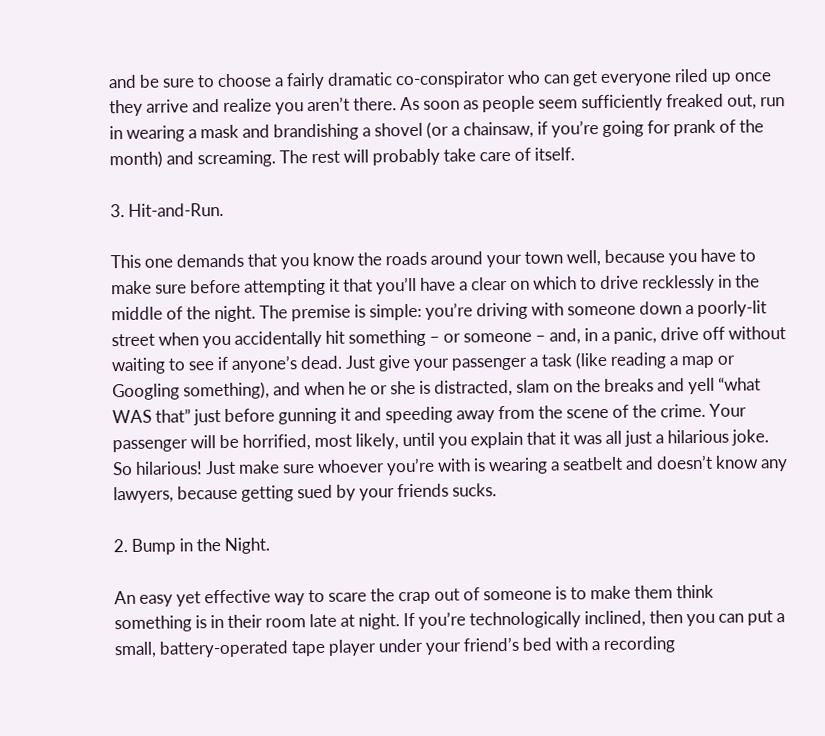and be sure to choose a fairly dramatic co-conspirator who can get everyone riled up once they arrive and realize you aren’t there. As soon as people seem sufficiently freaked out, run in wearing a mask and brandishing a shovel (or a chainsaw, if you’re going for prank of the month) and screaming. The rest will probably take care of itself.

3. Hit-and-Run.

This one demands that you know the roads around your town well, because you have to make sure before attempting it that you’ll have a clear on which to drive recklessly in the middle of the night. The premise is simple: you’re driving with someone down a poorly-lit street when you accidentally hit something – or someone – and, in a panic, drive off without waiting to see if anyone’s dead. Just give your passenger a task (like reading a map or Googling something), and when he or she is distracted, slam on the breaks and yell “what WAS that” just before gunning it and speeding away from the scene of the crime. Your passenger will be horrified, most likely, until you explain that it was all just a hilarious joke. So hilarious! Just make sure whoever you’re with is wearing a seatbelt and doesn’t know any lawyers, because getting sued by your friends sucks.

2. Bump in the Night.

An easy yet effective way to scare the crap out of someone is to make them think something is in their room late at night. If you’re technologically inclined, then you can put a small, battery-operated tape player under your friend’s bed with a recording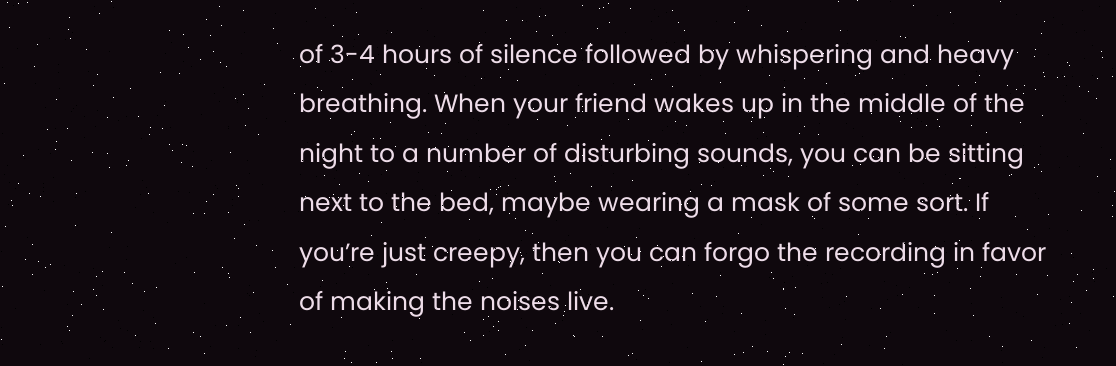of 3-4 hours of silence followed by whispering and heavy breathing. When your friend wakes up in the middle of the night to a number of disturbing sounds, you can be sitting next to the bed, maybe wearing a mask of some sort. If you’re just creepy, then you can forgo the recording in favor of making the noises live.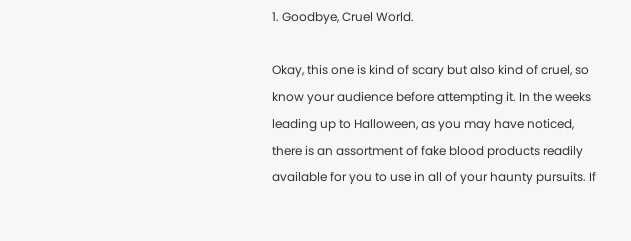1. Goodbye, Cruel World.

Okay, this one is kind of scary but also kind of cruel, so know your audience before attempting it. In the weeks leading up to Halloween, as you may have noticed, there is an assortment of fake blood products readily available for you to use in all of your haunty pursuits. If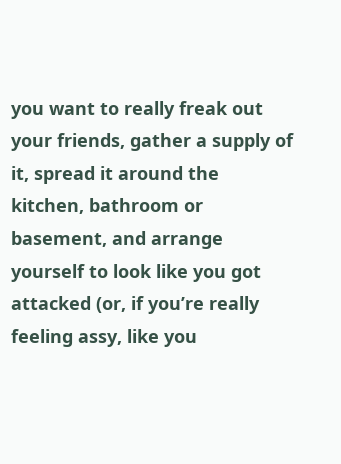you want to really freak out your friends, gather a supply of it, spread it around the kitchen, bathroom or basement, and arrange yourself to look like you got attacked (or, if you’re really feeling assy, like you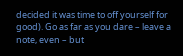decided it was time to off yourself for good). Go as far as you dare – leave a note, even – but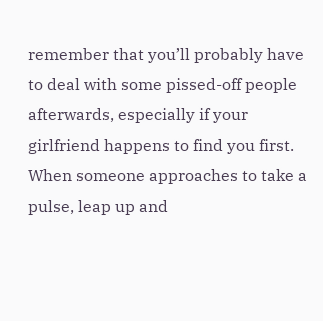remember that you’ll probably have to deal with some pissed-off people afterwards, especially if your girlfriend happens to find you first. When someone approaches to take a pulse, leap up and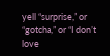yell “surprise,” or “gotcha,” or “I don’t love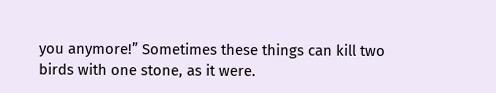you anymore!” Sometimes these things can kill two birds with one stone, as it were.